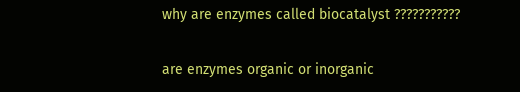why are enzymes called biocatalyst ???????????

are enzymes organic or inorganic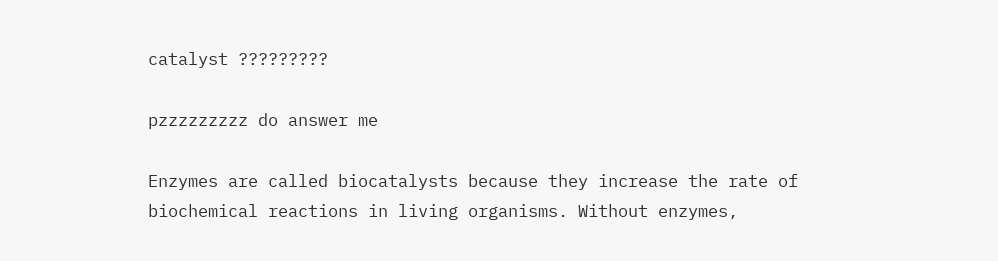catalyst ?????????

pzzzzzzzzz do answer me

Enzymes are called biocatalysts because they increase the rate of biochemical reactions in living organisms. Without enzymes,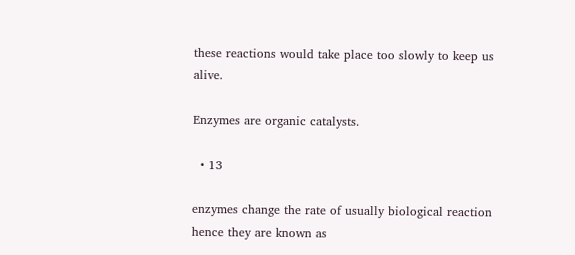these reactions would take place too slowly to keep us alive.

Enzymes are organic catalysts.

  • 13

enzymes change the rate of usually biological reaction hence they are known as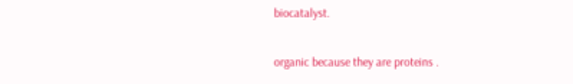biocatalyst.

organic because they are proteins .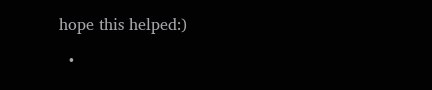hope this helped:)

  •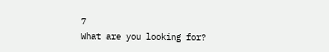7
What are you looking for?